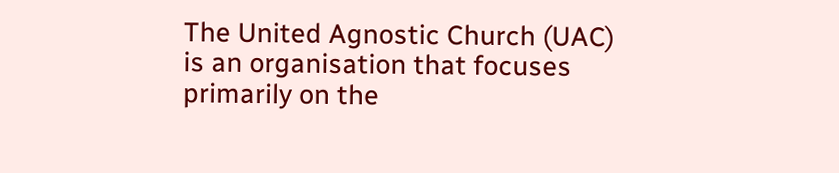The United Agnostic Church (UAC) is an organisation that focuses primarily on the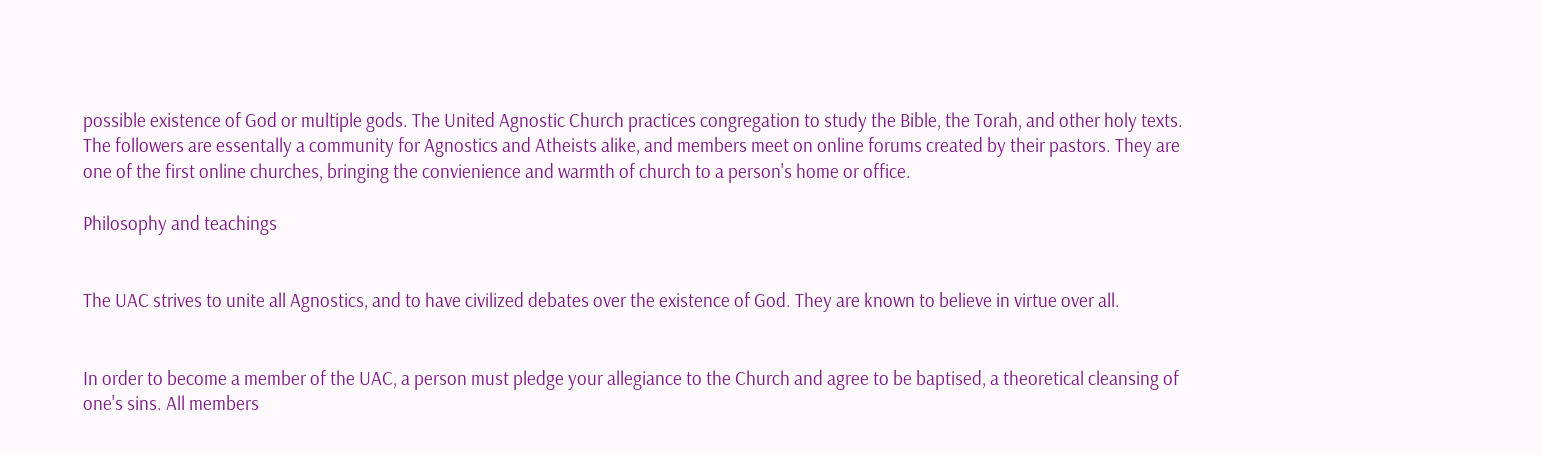possible existence of God or multiple gods. The United Agnostic Church practices congregation to study the Bible, the Torah, and other holy texts. The followers are essentally a community for Agnostics and Atheists alike, and members meet on online forums created by their pastors. They are one of the first online churches, bringing the convienience and warmth of church to a person's home or office.

Philosophy and teachings


The UAC strives to unite all Agnostics, and to have civilized debates over the existence of God. They are known to believe in virtue over all.


In order to become a member of the UAC, a person must pledge your allegiance to the Church and agree to be baptised, a theoretical cleansing of one's sins. All members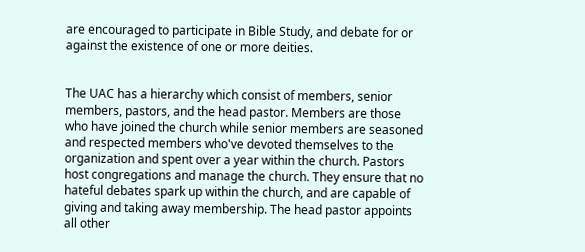are encouraged to participate in Bible Study, and debate for or against the existence of one or more deities.


The UAC has a hierarchy which consist of members, senior members, pastors, and the head pastor. Members are those who have joined the church while senior members are seasoned and respected members who've devoted themselves to the organization and spent over a year within the church. Pastors host congregations and manage the church. They ensure that no hateful debates spark up within the church, and are capable of giving and taking away membership. The head pastor appoints all other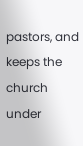pastors, and keeps the church under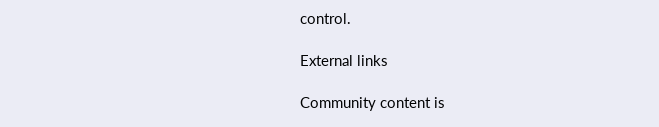control.

External links

Community content is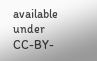available under CC-BY-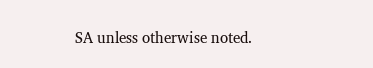SA unless otherwise noted.